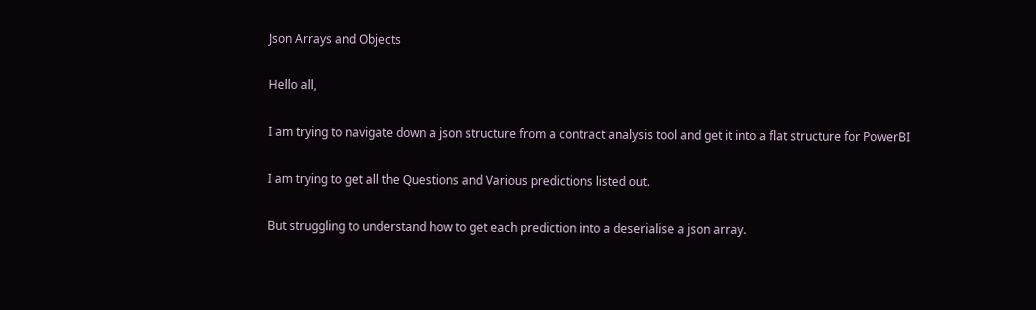Json Arrays and Objects

Hello all,

I am trying to navigate down a json structure from a contract analysis tool and get it into a flat structure for PowerBI

I am trying to get all the Questions and Various predictions listed out.

But struggling to understand how to get each prediction into a deserialise a json array.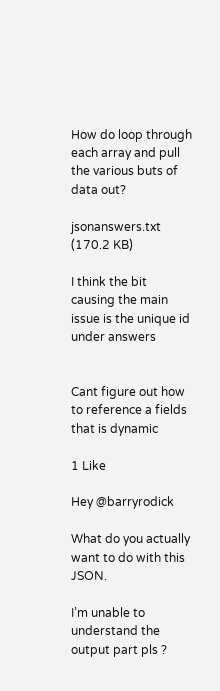How do loop through each array and pull the various buts of data out?

jsonanswers.txt (170.2 KB)

I think the bit causing the main issue is the unique id under answers


Cant figure out how to reference a fields that is dynamic

1 Like

Hey @barryrodick

What do you actually want to do with this JSON.

I’m unable to understand the output part pls ?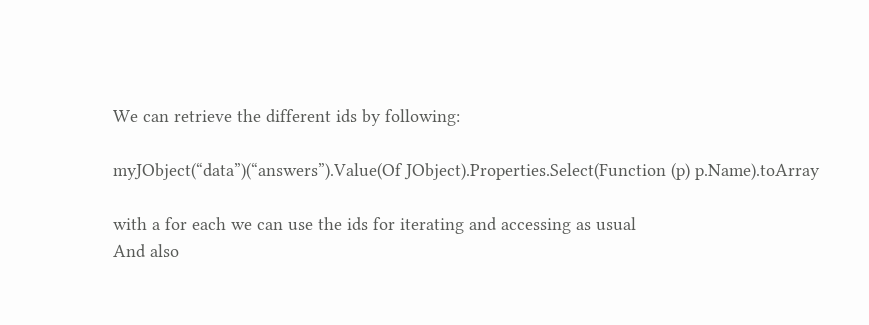We can retrieve the different ids by following:

myJObject(“data”)(“answers”).Value(Of JObject).Properties.Select(Function (p) p.Name).toArray

with a for each we can use the ids for iterating and accessing as usual
And also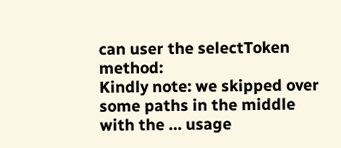can user the selectToken method:
Kindly note: we skipped over some paths in the middle with the … usage